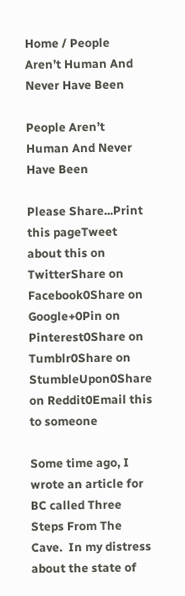Home / People Aren’t Human And Never Have Been

People Aren’t Human And Never Have Been

Please Share...Print this pageTweet about this on TwitterShare on Facebook0Share on Google+0Pin on Pinterest0Share on Tumblr0Share on StumbleUpon0Share on Reddit0Email this to someone

Some time ago, I wrote an article for BC called Three Steps From The Cave.  In my distress about the state of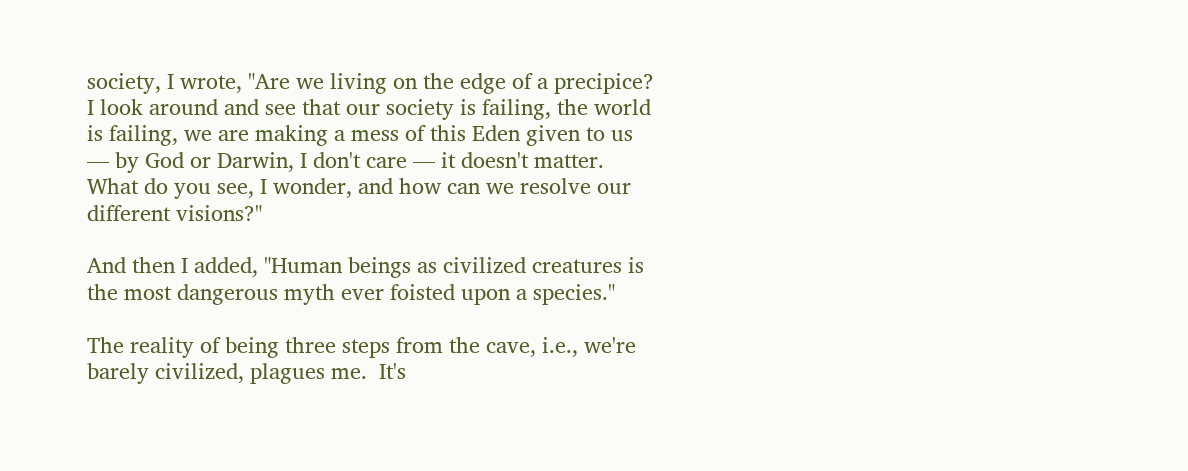society, I wrote, "Are we living on the edge of a precipice? I look around and see that our society is failing, the world is failing, we are making a mess of this Eden given to us — by God or Darwin, I don't care — it doesn't matter. What do you see, I wonder, and how can we resolve our different visions?"

And then I added, "Human beings as civilized creatures is the most dangerous myth ever foisted upon a species."

The reality of being three steps from the cave, i.e., we're barely civilized, plagues me.  It's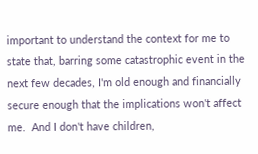important to understand the context for me to state that, barring some catastrophic event in the next few decades, I'm old enough and financially secure enough that the implications won't affect me.  And I don't have children,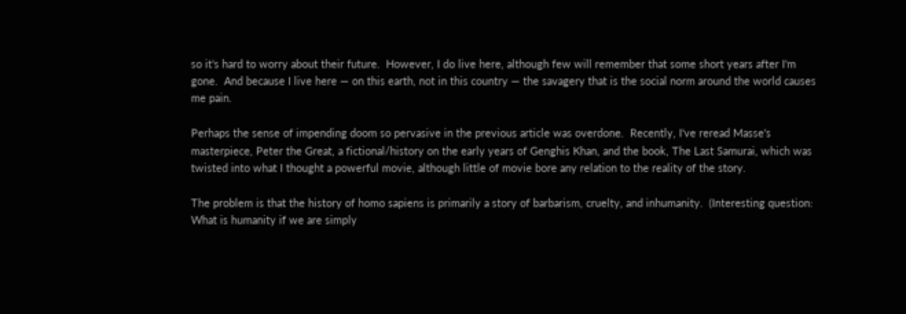so it's hard to worry about their future.  However, I do live here, although few will remember that some short years after I'm gone.  And because I live here — on this earth, not in this country — the savagery that is the social norm around the world causes me pain.

Perhaps the sense of impending doom so pervasive in the previous article was overdone.  Recently, I've reread Masse's masterpiece, Peter the Great, a fictional/history on the early years of Genghis Khan, and the book, The Last Samurai, which was twisted into what I thought a powerful movie, although little of movie bore any relation to the reality of the story.

The problem is that the history of homo sapiens is primarily a story of barbarism, cruelty, and inhumanity.  (Interesting question:  What is humanity if we are simply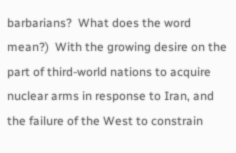barbarians?  What does the word mean?)  With the growing desire on the part of third-world nations to acquire nuclear arms in response to Iran, and the failure of the West to constrain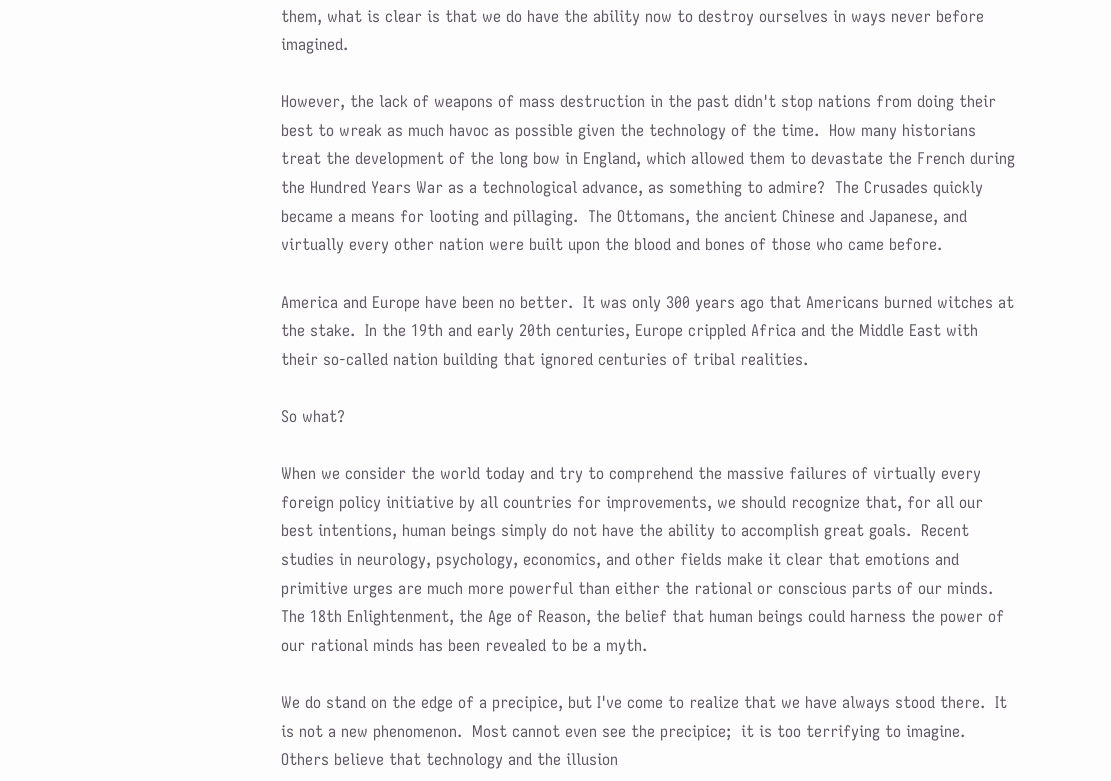them, what is clear is that we do have the ability now to destroy ourselves in ways never before imagined.

However, the lack of weapons of mass destruction in the past didn't stop nations from doing their best to wreak as much havoc as possible given the technology of the time.  How many historians treat the development of the long bow in England, which allowed them to devastate the French during the Hundred Years War as a technological advance, as something to admire?  The Crusades quickly became a means for looting and pillaging.  The Ottomans, the ancient Chinese and Japanese, and virtually every other nation were built upon the blood and bones of those who came before.

America and Europe have been no better.  It was only 300 years ago that Americans burned witches at the stake.  In the 19th and early 20th centuries, Europe crippled Africa and the Middle East with their so-called nation building that ignored centuries of tribal realities.

So what?

When we consider the world today and try to comprehend the massive failures of virtually every foreign policy initiative by all countries for improvements, we should recognize that, for all our best intentions, human beings simply do not have the ability to accomplish great goals.  Recent studies in neurology, psychology, economics, and other fields make it clear that emotions and primitive urges are much more powerful than either the rational or conscious parts of our minds.  The 18th Enlightenment, the Age of Reason, the belief that human beings could harness the power of our rational minds has been revealed to be a myth.

We do stand on the edge of a precipice, but I've come to realize that we have always stood there.  It is not a new phenomenon.  Most cannot even see the precipice;  it is too terrifying to imagine.  Others believe that technology and the illusion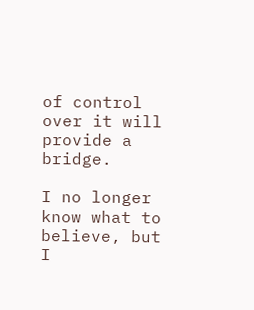of control over it will provide a bridge.

I no longer know what to believe, but I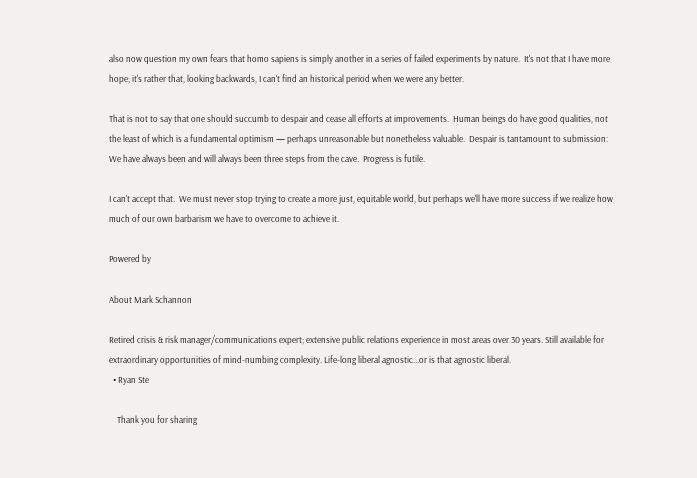also now question my own fears that homo sapiens is simply another in a series of failed experiments by nature.  It's not that I have more hope; it's rather that, looking backwards, I can't find an historical period when we were any better.

That is not to say that one should succumb to despair and cease all efforts at improvements.  Human beings do have good qualities, not the least of which is a fundamental optimism — perhaps unreasonable but nonetheless valuable.  Despair is tantamount to submission:  We have always been and will always been three steps from the cave.  Progress is futile.

I can't accept that.  We must never stop trying to create a more just, equitable world, but perhaps we'll have more success if we realize how much of our own barbarism we have to overcome to achieve it.

Powered by

About Mark Schannon

Retired crisis & risk manager/communications expert; extensive public relations experience in most areas over 30 years. Still available for extraordinary opportunities of mind-numbing complexity. Life-long liberal agnostic...or is that agnostic liberal.
  • Ryan Ste

    Thank you for sharing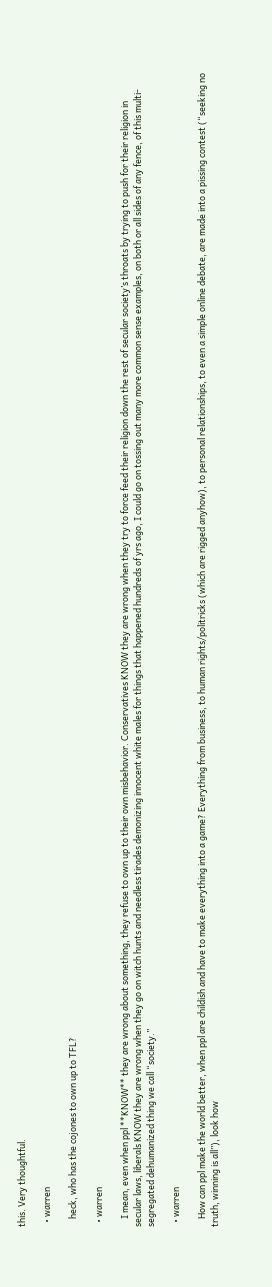this. Very thoughtful.

  • warren

    heck, who has the cojones to own up to TFL?

  • warren

    I mean, even when ppl **KNOW** they are wrong about something, they refuse to own up to their own misbehavior. Conservatives KNOW they are wrong when they try to force feed their religion down the rest of secular society’s throats by trying to push for their religion in secular laws, liberals KNOW they are wrong when they go on witch hunts and needless tirades demonizing innocent white males for things that happened hundreds of yrs ago, I could go on tossing out many more common sense examples, on both or all sides of any fence, of this multi-segregated dehumanized thing we call “society.”

  • warren

    How can ppl make the world better, when ppl are childish and have to make everything into a game? Everything from business, to human rights/politricks (which are rigged anyhow), to personal relationships, to even a simple online debate, are made into a pissing contest (“seeking no truth, winning is all”), look how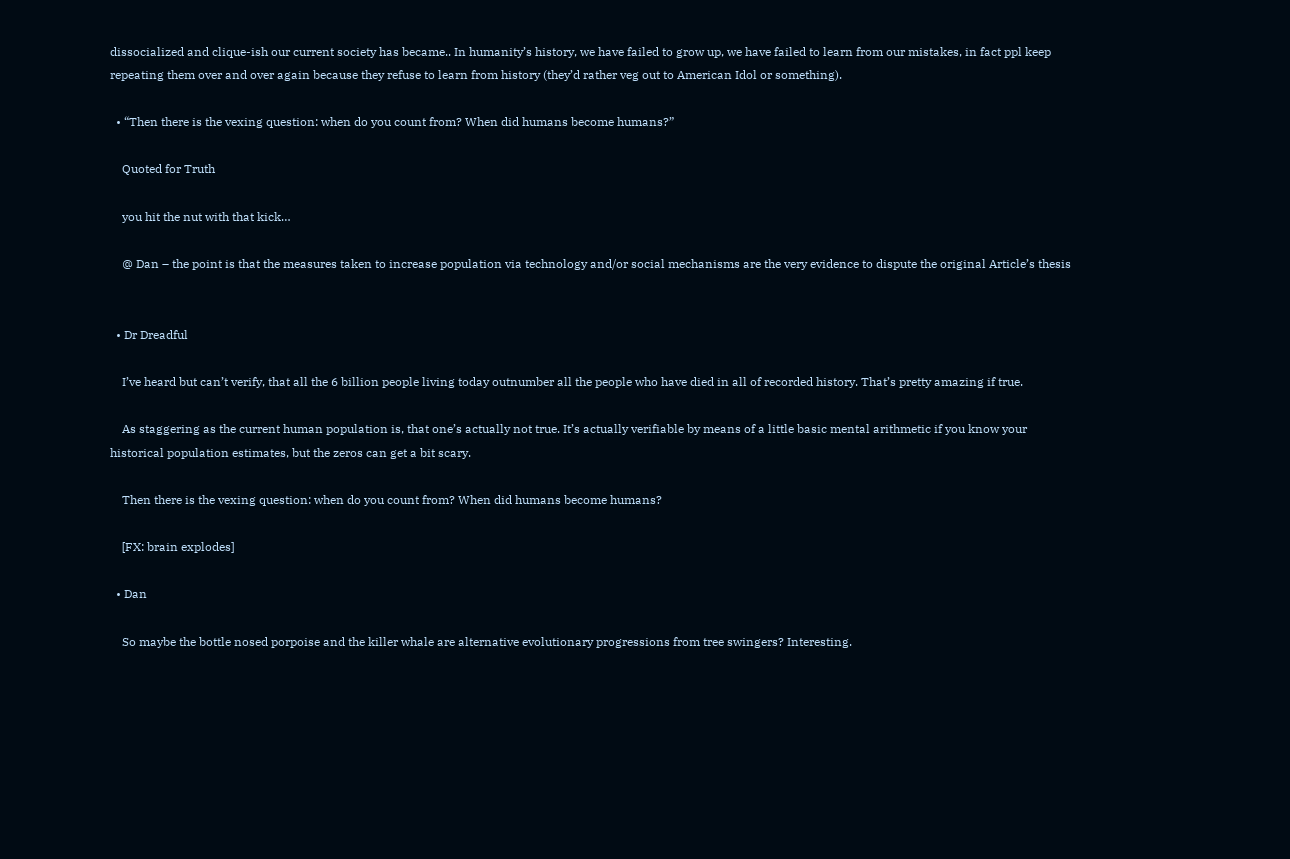dissocialized and clique-ish our current society has became.. In humanity’s history, we have failed to grow up, we have failed to learn from our mistakes, in fact ppl keep repeating them over and over again because they refuse to learn from history (they’d rather veg out to American Idol or something).

  • “Then there is the vexing question: when do you count from? When did humans become humans?”

    Quoted for Truth

    you hit the nut with that kick…

    @ Dan – the point is that the measures taken to increase population via technology and/or social mechanisms are the very evidence to dispute the original Article’s thesis


  • Dr Dreadful

    I’ve heard but can’t verify, that all the 6 billion people living today outnumber all the people who have died in all of recorded history. That’s pretty amazing if true.

    As staggering as the current human population is, that one’s actually not true. It’s actually verifiable by means of a little basic mental arithmetic if you know your historical population estimates, but the zeros can get a bit scary.

    Then there is the vexing question: when do you count from? When did humans become humans?

    [FX: brain explodes]

  • Dan

    So maybe the bottle nosed porpoise and the killer whale are alternative evolutionary progressions from tree swingers? Interesting.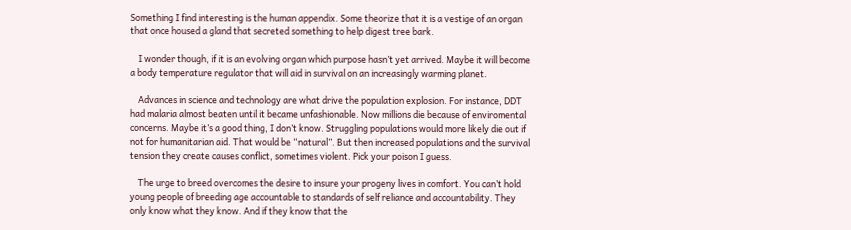Something I find interesting is the human appendix. Some theorize that it is a vestige of an organ that once housed a gland that secreted something to help digest tree bark.

    I wonder though, if it is an evolving organ which purpose hasn’t yet arrived. Maybe it will become a body temperature regulator that will aid in survival on an increasingly warming planet.

    Advances in science and technology are what drive the population explosion. For instance, DDT had malaria almost beaten until it became unfashionable. Now millions die because of enviromental concerns. Maybe it’s a good thing, I don’t know. Struggling populations would more likely die out if not for humanitarian aid. That would be “natural”. But then increased populations and the survival tension they create causes conflict, sometimes violent. Pick your poison I guess.

    The urge to breed overcomes the desire to insure your progeny lives in comfort. You can’t hold young people of breeding age accountable to standards of self reliance and accountability. They only know what they know. And if they know that the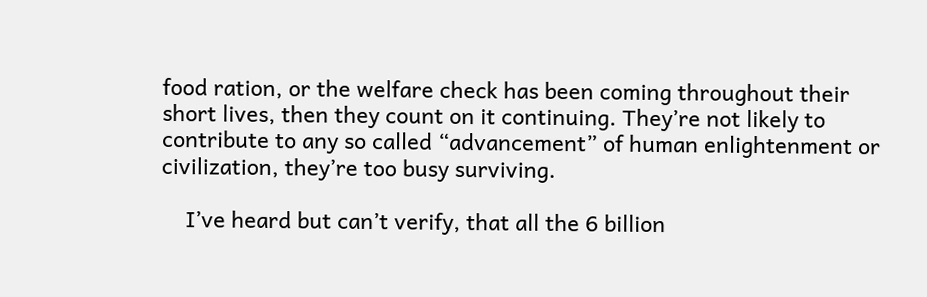food ration, or the welfare check has been coming throughout their short lives, then they count on it continuing. They’re not likely to contribute to any so called “advancement” of human enlightenment or civilization, they’re too busy surviving.

    I’ve heard but can’t verify, that all the 6 billion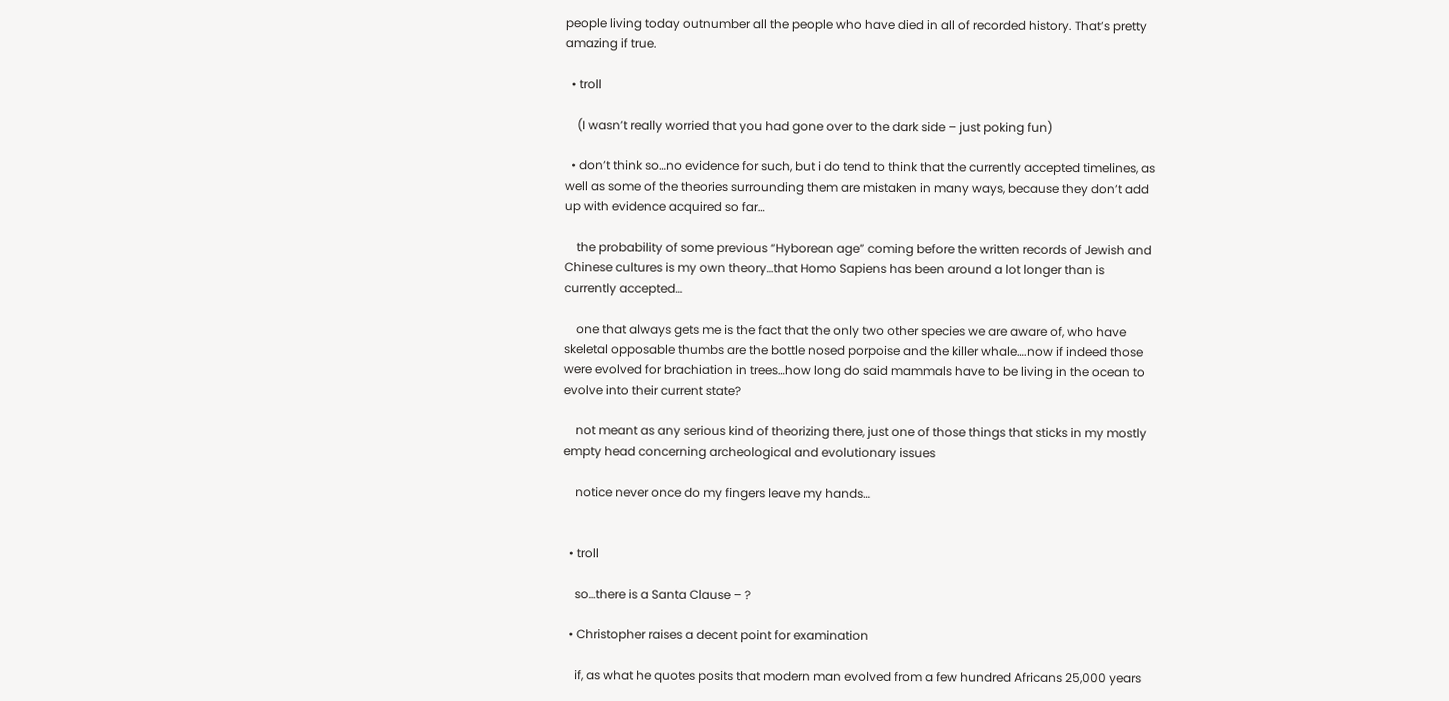people living today outnumber all the people who have died in all of recorded history. That’s pretty amazing if true.

  • troll

    (I wasn’t really worried that you had gone over to the dark side – just poking fun)

  • don’t think so…no evidence for such, but i do tend to think that the currently accepted timelines, as well as some of the theories surrounding them are mistaken in many ways, because they don’t add up with evidence acquired so far…

    the probability of some previous “Hyborean age” coming before the written records of Jewish and Chinese cultures is my own theory…that Homo Sapiens has been around a lot longer than is currently accepted…

    one that always gets me is the fact that the only two other species we are aware of, who have skeletal opposable thumbs are the bottle nosed porpoise and the killer whale….now if indeed those were evolved for brachiation in trees…how long do said mammals have to be living in the ocean to evolve into their current state?

    not meant as any serious kind of theorizing there, just one of those things that sticks in my mostly empty head concerning archeological and evolutionary issues

    notice never once do my fingers leave my hands…


  • troll

    so…there is a Santa Clause – ?

  • Christopher raises a decent point for examination

    if, as what he quotes posits that modern man evolved from a few hundred Africans 25,000 years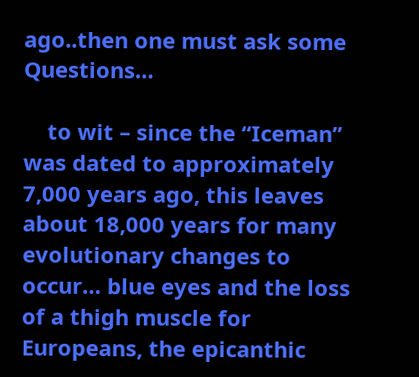ago..then one must ask some Questions…

    to wit – since the “Iceman” was dated to approximately 7,000 years ago, this leaves about 18,000 years for many evolutionary changes to occur… blue eyes and the loss of a thigh muscle for Europeans, the epicanthic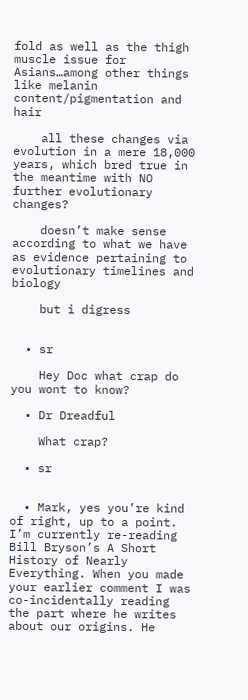fold as well as the thigh muscle issue for Asians…among other things like melanin content/pigmentation and hair

    all these changes via evolution in a mere 18,000 years, which bred true in the meantime with NO further evolutionary changes?

    doesn’t make sense according to what we have as evidence pertaining to evolutionary timelines and biology

    but i digress


  • sr

    Hey Doc what crap do you wont to know?

  • Dr Dreadful

    What crap?

  • sr


  • Mark, yes you’re kind of right, up to a point. I’m currently re-reading Bill Bryson’s A Short History of Nearly Everything. When you made your earlier comment I was co-incidentally reading the part where he writes about our origins. He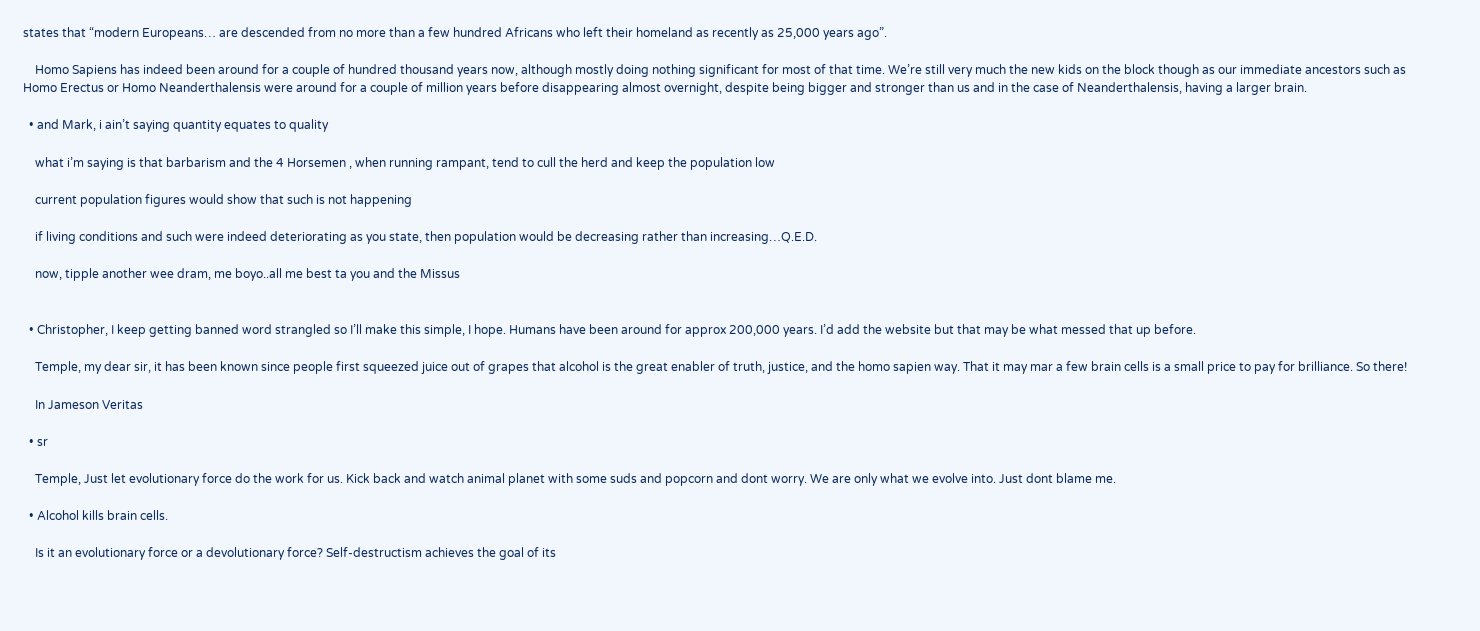states that “modern Europeans… are descended from no more than a few hundred Africans who left their homeland as recently as 25,000 years ago”.

    Homo Sapiens has indeed been around for a couple of hundred thousand years now, although mostly doing nothing significant for most of that time. We’re still very much the new kids on the block though as our immediate ancestors such as Homo Erectus or Homo Neanderthalensis were around for a couple of million years before disappearing almost overnight, despite being bigger and stronger than us and in the case of Neanderthalensis, having a larger brain.

  • and Mark, i ain’t saying quantity equates to quality

    what i’m saying is that barbarism and the 4 Horsemen , when running rampant, tend to cull the herd and keep the population low

    current population figures would show that such is not happening

    if living conditions and such were indeed deteriorating as you state, then population would be decreasing rather than increasing…Q.E.D.

    now, tipple another wee dram, me boyo..all me best ta you and the Missus


  • Christopher, I keep getting banned word strangled so I’ll make this simple, I hope. Humans have been around for approx 200,000 years. I’d add the website but that may be what messed that up before.

    Temple, my dear sir, it has been known since people first squeezed juice out of grapes that alcohol is the great enabler of truth, justice, and the homo sapien way. That it may mar a few brain cells is a small price to pay for brilliance. So there!

    In Jameson Veritas

  • sr

    Temple, Just let evolutionary force do the work for us. Kick back and watch animal planet with some suds and popcorn and dont worry. We are only what we evolve into. Just dont blame me.

  • Alcohol kills brain cells.

    Is it an evolutionary force or a devolutionary force? Self-destructism achieves the goal of its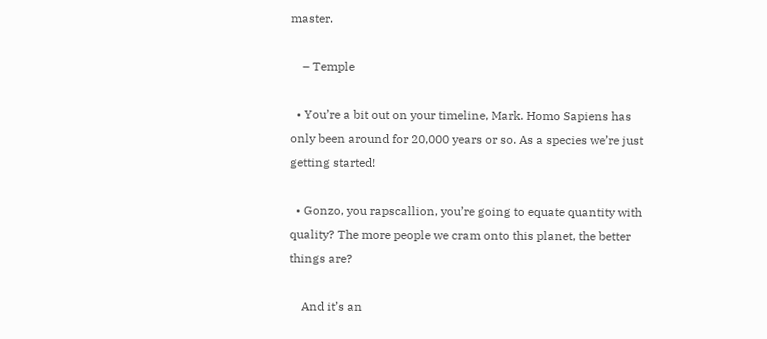master.

    – Temple

  • You’re a bit out on your timeline, Mark. Homo Sapiens has only been around for 20,000 years or so. As a species we’re just getting started!

  • Gonzo, you rapscallion, you’re going to equate quantity with quality? The more people we cram onto this planet, the better things are?

    And it’s an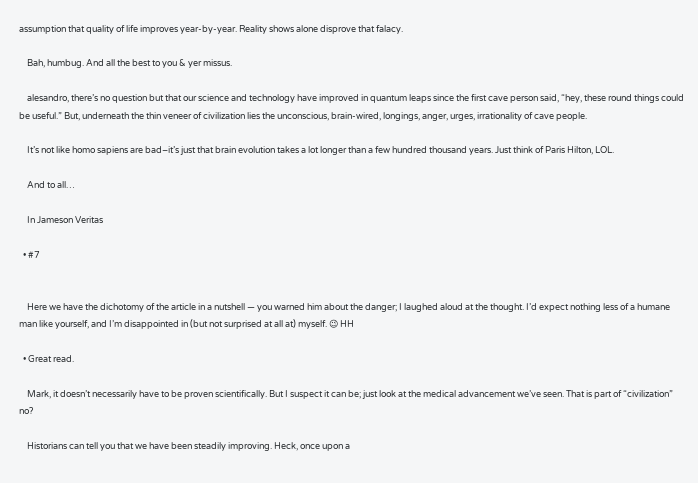assumption that quality of life improves year-by-year. Reality shows alone disprove that falacy.

    Bah, humbug. And all the best to you & yer missus.

    alesandro, there’s no question but that our science and technology have improved in quantum leaps since the first cave person said, “hey, these round things could be useful.” But, underneath the thin veneer of civilization lies the unconscious, brain-wired, longings, anger, urges, irrationality of cave people.

    It’s not like homo sapiens are bad–it’s just that brain evolution takes a lot longer than a few hundred thousand years. Just think of Paris Hilton, LOL.

    And to all…

    In Jameson Veritas

  • #7


    Here we have the dichotomy of the article in a nutshell — you warned him about the danger; I laughed aloud at the thought. I’d expect nothing less of a humane man like yourself, and I’m disappointed in (but not surprised at all at) myself. 😉 HH

  • Great read.

    Mark, it doesn’t necessarily have to be proven scientifically. But I suspect it can be; just look at the medical advancement we’ve seen. That is part of “civilization” no?

    Historians can tell you that we have been steadily improving. Heck, once upon a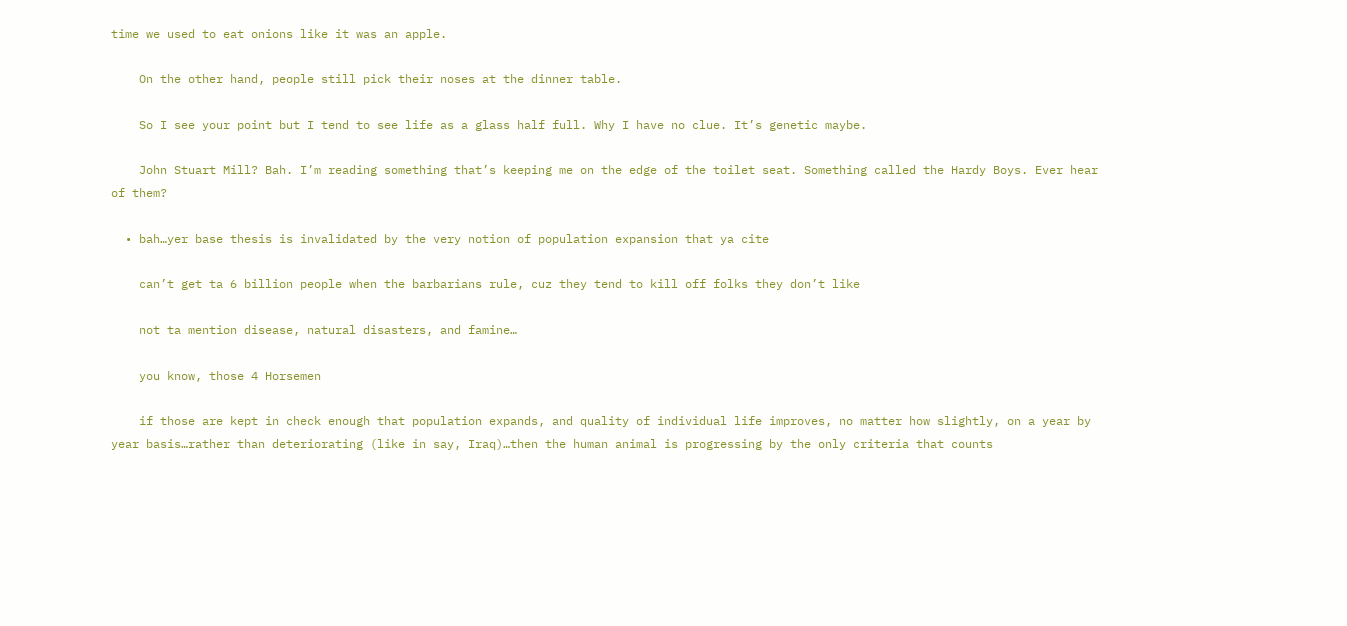time we used to eat onions like it was an apple.

    On the other hand, people still pick their noses at the dinner table.

    So I see your point but I tend to see life as a glass half full. Why I have no clue. It’s genetic maybe.

    John Stuart Mill? Bah. I’m reading something that’s keeping me on the edge of the toilet seat. Something called the Hardy Boys. Ever hear of them?

  • bah…yer base thesis is invalidated by the very notion of population expansion that ya cite

    can’t get ta 6 billion people when the barbarians rule, cuz they tend to kill off folks they don’t like

    not ta mention disease, natural disasters, and famine…

    you know, those 4 Horsemen

    if those are kept in check enough that population expands, and quality of individual life improves, no matter how slightly, on a year by year basis…rather than deteriorating (like in say, Iraq)…then the human animal is progressing by the only criteria that counts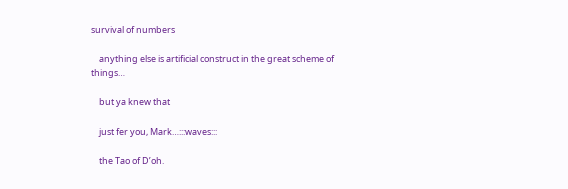survival of numbers

    anything else is artificial construct in the great scheme of things…

    but ya knew that

    just fer you, Mark…:::waves:::

    the Tao of D’oh.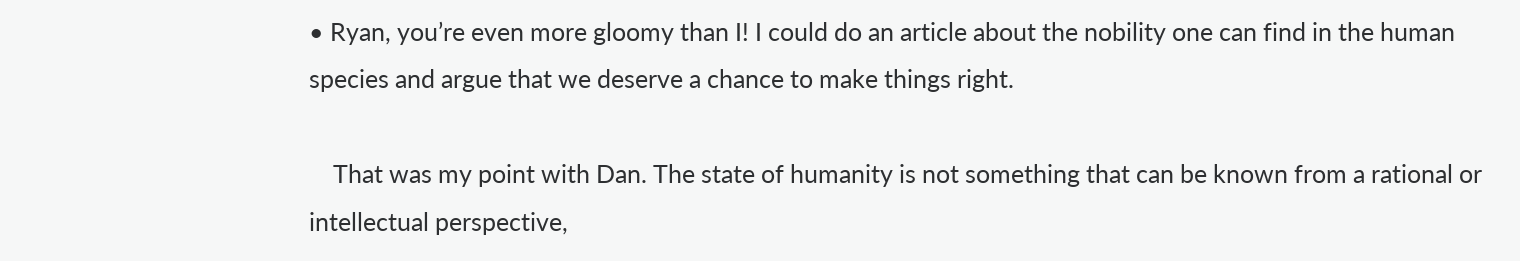• Ryan, you’re even more gloomy than I! I could do an article about the nobility one can find in the human species and argue that we deserve a chance to make things right.

    That was my point with Dan. The state of humanity is not something that can be known from a rational or intellectual perspective,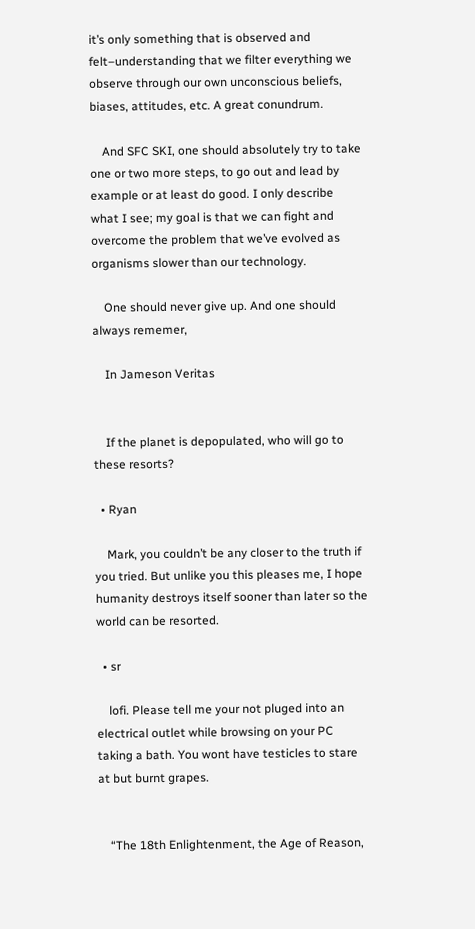it’s only something that is observed and felt–understanding that we filter everything we observe through our own unconscious beliefs, biases, attitudes, etc. A great conundrum.

    And SFC SKI, one should absolutely try to take one or two more steps, to go out and lead by example or at least do good. I only describe what I see; my goal is that we can fight and overcome the problem that we’ve evolved as organisms slower than our technology.

    One should never give up. And one should always rememer,

    In Jameson Veritas


    If the planet is depopulated, who will go to these resorts?

  • Ryan

    Mark, you couldn’t be any closer to the truth if you tried. But unlike you this pleases me, I hope humanity destroys itself sooner than later so the world can be resorted.

  • sr

    lofi. Please tell me your not pluged into an electrical outlet while browsing on your PC taking a bath. You wont have testicles to stare at but burnt grapes.


    “The 18th Enlightenment, the Age of Reason,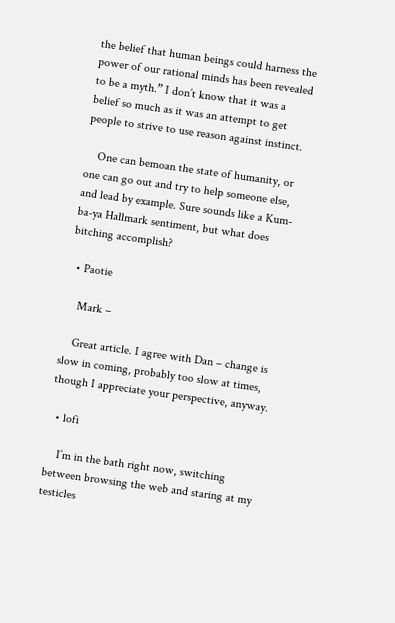the belief that human beings could harness the power of our rational minds has been revealed to be a myth.” I don’t know that it was a belief so much as it was an attempt to get people to strive to use reason against instinct.

    One can bemoan the state of humanity, or one can go out and try to help someone else, and lead by example. Sure sounds like a Kum-ba-ya Hallmark sentiment, but what does bitching accomplish?

  • Paotie

    Mark –

    Great article. I agree with Dan – change is slow in coming, probably too slow at times, though I appreciate your perspective, anyway.

  • lofi

    I’m in the bath right now, switching between browsing the web and staring at my testicles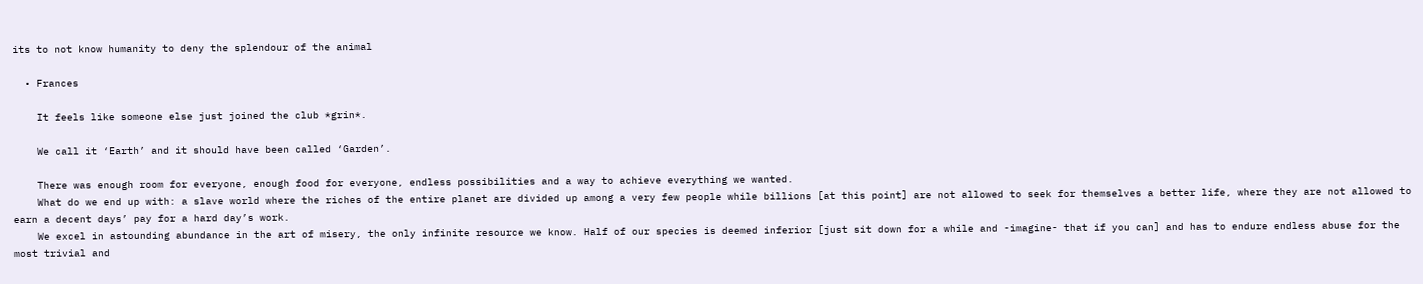its to not know humanity to deny the splendour of the animal

  • Frances

    It feels like someone else just joined the club *grin*.

    We call it ‘Earth’ and it should have been called ‘Garden’.

    There was enough room for everyone, enough food for everyone, endless possibilities and a way to achieve everything we wanted.
    What do we end up with: a slave world where the riches of the entire planet are divided up among a very few people while billions [at this point] are not allowed to seek for themselves a better life, where they are not allowed to earn a decent days’ pay for a hard day’s work.
    We excel in astounding abundance in the art of misery, the only infinite resource we know. Half of our species is deemed inferior [just sit down for a while and -imagine- that if you can] and has to endure endless abuse for the most trivial and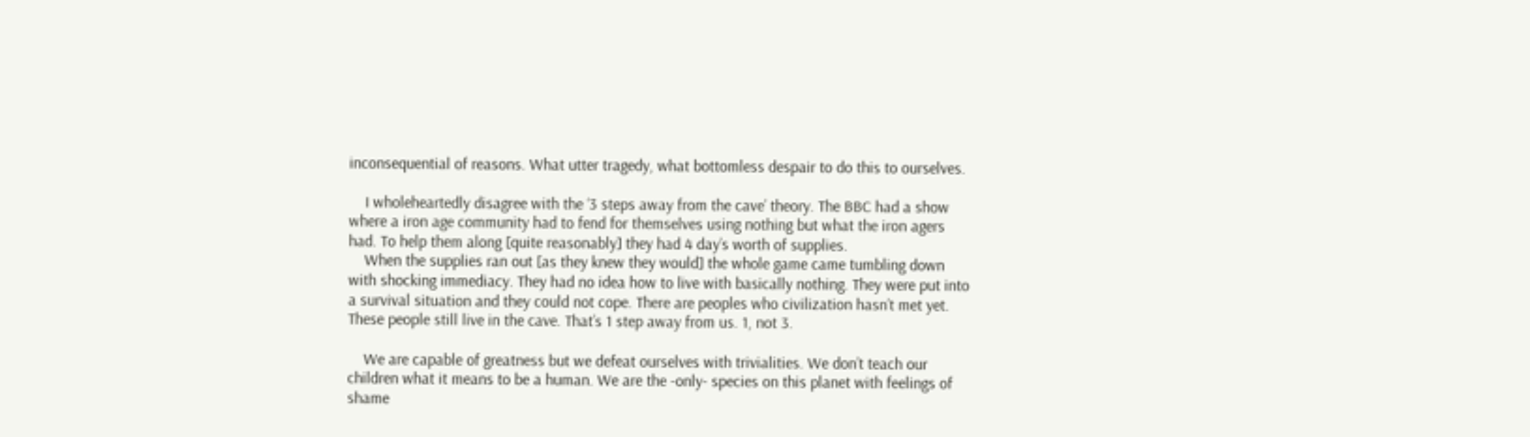inconsequential of reasons. What utter tragedy, what bottomless despair to do this to ourselves.

    I wholeheartedly disagree with the ‘3 steps away from the cave’ theory. The BBC had a show where a iron age community had to fend for themselves using nothing but what the iron agers had. To help them along [quite reasonably] they had 4 day’s worth of supplies.
    When the supplies ran out [as they knew they would] the whole game came tumbling down with shocking immediacy. They had no idea how to live with basically nothing. They were put into a survival situation and they could not cope. There are peoples who civilization hasn’t met yet. These people still live in the cave. That’s 1 step away from us. 1, not 3.

    We are capable of greatness but we defeat ourselves with trivialities. We don’t teach our children what it means to be a human. We are the -only- species on this planet with feelings of shame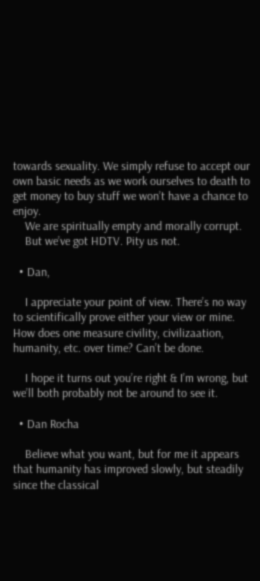towards sexuality. We simply refuse to accept our own basic needs as we work ourselves to death to get money to buy stuff we won’t have a chance to enjoy.
    We are spiritually empty and morally corrupt.
    But we’ve got HDTV. Pity us not.

  • Dan,

    I appreciate your point of view. There’s no way to scientifically prove either your view or mine. How does one measure civility, civilizaation, humanity, etc. over time? Can’t be done.

    I hope it turns out you’re right & I’m wrong, but we’ll both probably not be around to see it.

  • Dan Rocha

    Believe what you want, but for me it appears that humanity has improved slowly, but steadily since the classical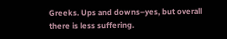Greeks. Ups and downs–yes, but overall there is less suffering.